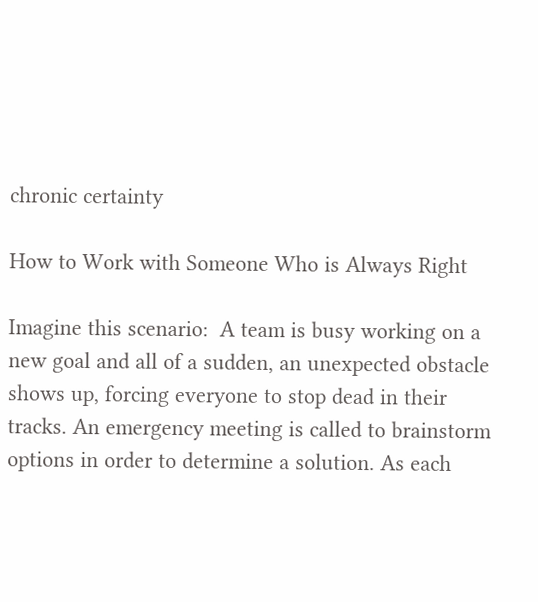chronic certainty

How to Work with Someone Who is Always Right

Imagine this scenario:  A team is busy working on a new goal and all of a sudden, an unexpected obstacle shows up, forcing everyone to stop dead in their tracks. An emergency meeting is called to brainstorm options in order to determine a solution. As each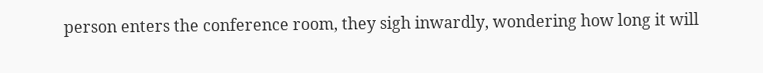person enters the conference room, they sigh inwardly, wondering how long it will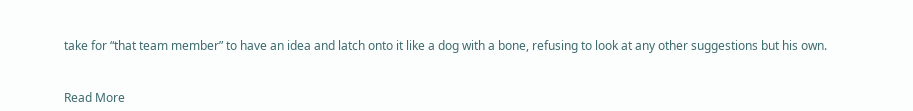take for “that team member” to have an idea and latch onto it like a dog with a bone, refusing to look at any other suggestions but his own.


Read More